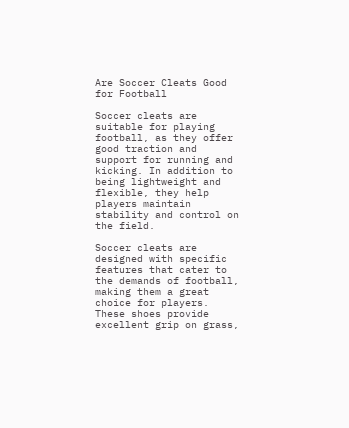Are Soccer Cleats Good for Football

Soccer cleats are suitable for playing football, as they offer good traction and support for running and kicking. In addition to being lightweight and flexible, they help players maintain stability and control on the field.

Soccer cleats are designed with specific features that cater to the demands of football, making them a great choice for players. These shoes provide excellent grip on grass,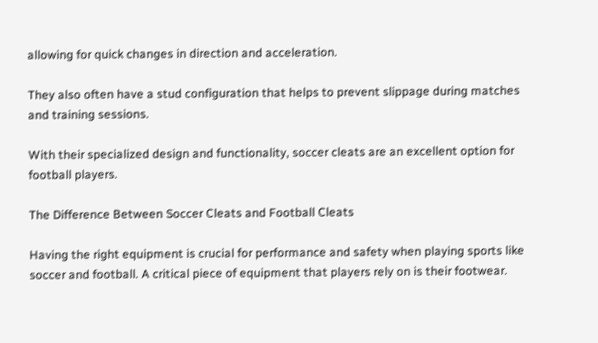allowing for quick changes in direction and acceleration.

They also often have a stud configuration that helps to prevent slippage during matches and training sessions.

With their specialized design and functionality, soccer cleats are an excellent option for football players.

The Difference Between Soccer Cleats and Football Cleats

Having the right equipment is crucial for performance and safety when playing sports like soccer and football. A critical piece of equipment that players rely on is their footwear.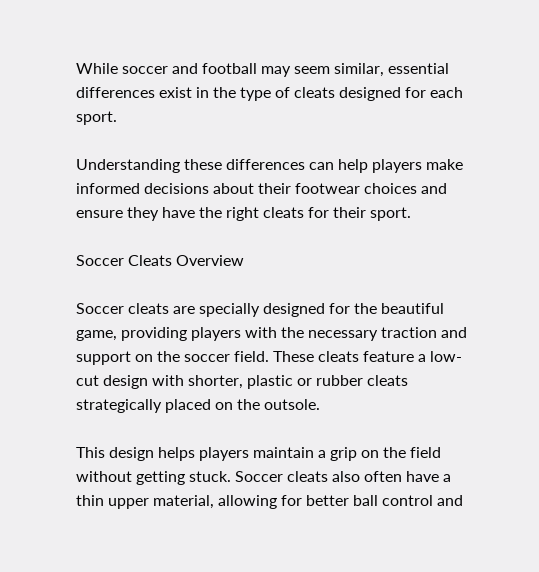While soccer and football may seem similar, essential differences exist in the type of cleats designed for each sport.

Understanding these differences can help players make informed decisions about their footwear choices and ensure they have the right cleats for their sport.

Soccer Cleats Overview

Soccer cleats are specially designed for the beautiful game, providing players with the necessary traction and support on the soccer field. These cleats feature a low-cut design with shorter, plastic or rubber cleats strategically placed on the outsole.

This design helps players maintain a grip on the field without getting stuck. Soccer cleats also often have a thin upper material, allowing for better ball control and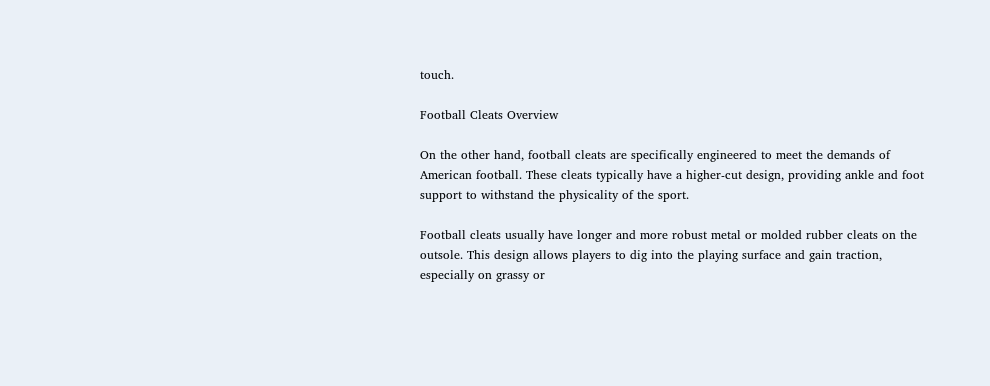touch.

Football Cleats Overview

On the other hand, football cleats are specifically engineered to meet the demands of American football. These cleats typically have a higher-cut design, providing ankle and foot support to withstand the physicality of the sport.

Football cleats usually have longer and more robust metal or molded rubber cleats on the outsole. This design allows players to dig into the playing surface and gain traction, especially on grassy or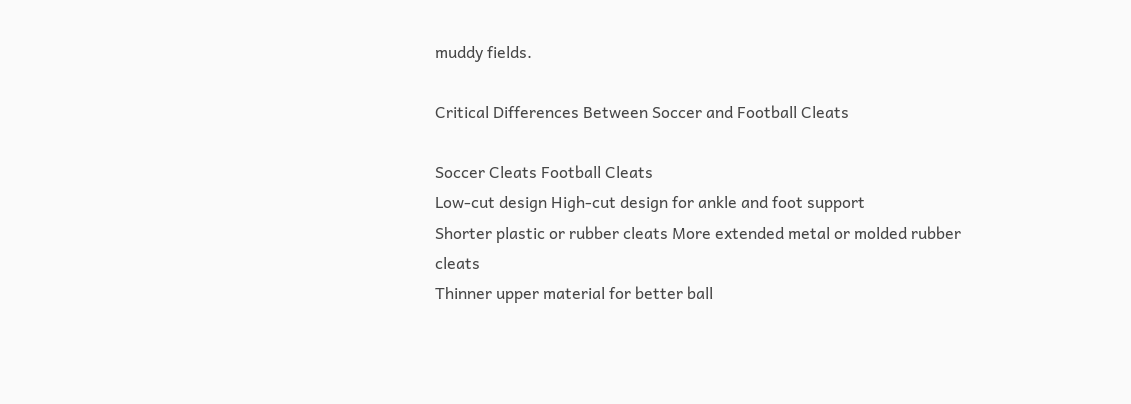muddy fields.

Critical Differences Between Soccer and Football Cleats

Soccer Cleats Football Cleats
Low-cut design High-cut design for ankle and foot support
Shorter plastic or rubber cleats More extended metal or molded rubber cleats
Thinner upper material for better ball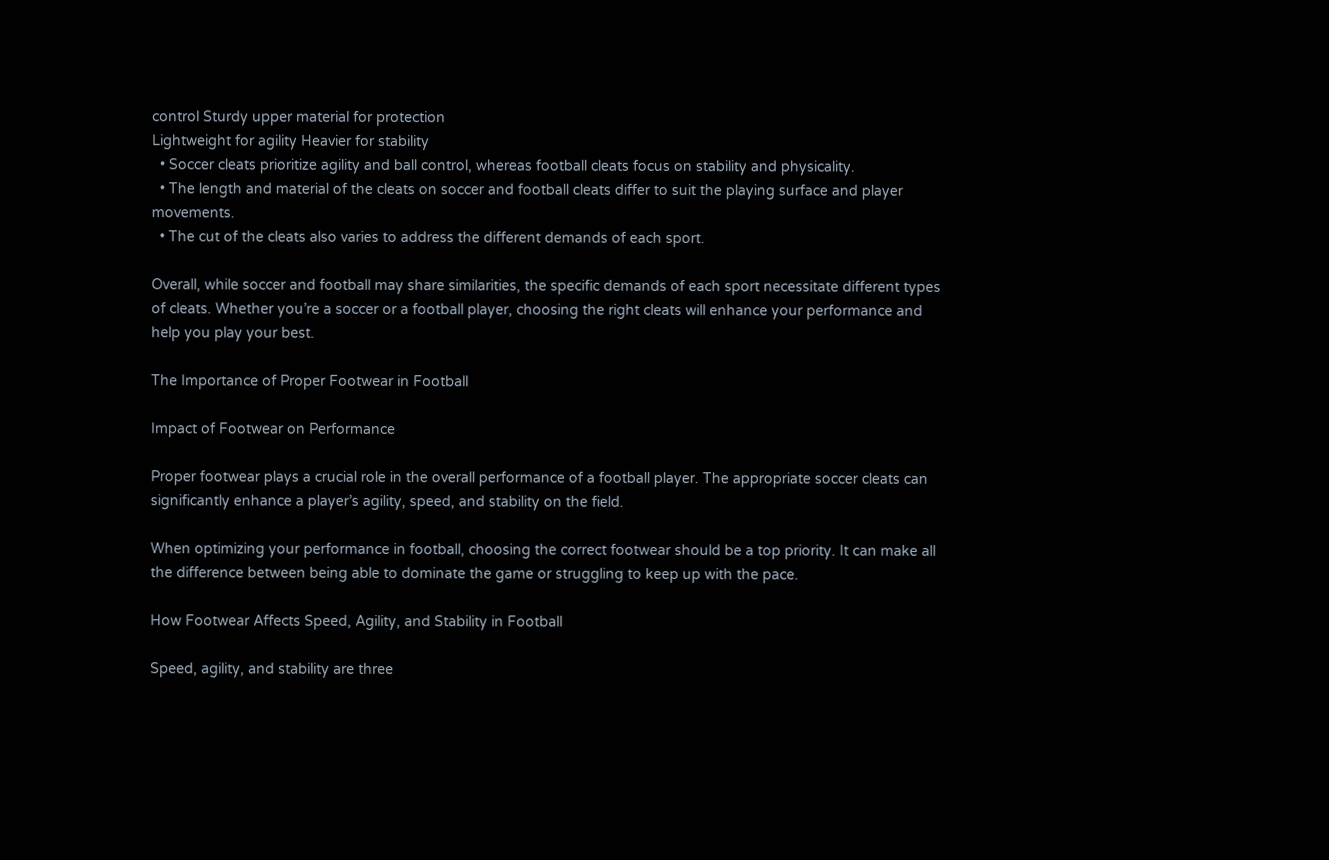control Sturdy upper material for protection
Lightweight for agility Heavier for stability
  • Soccer cleats prioritize agility and ball control, whereas football cleats focus on stability and physicality.
  • The length and material of the cleats on soccer and football cleats differ to suit the playing surface and player movements.
  • The cut of the cleats also varies to address the different demands of each sport.

Overall, while soccer and football may share similarities, the specific demands of each sport necessitate different types of cleats. Whether you’re a soccer or a football player, choosing the right cleats will enhance your performance and help you play your best.

The Importance of Proper Footwear in Football

Impact of Footwear on Performance

Proper footwear plays a crucial role in the overall performance of a football player. The appropriate soccer cleats can significantly enhance a player’s agility, speed, and stability on the field.

When optimizing your performance in football, choosing the correct footwear should be a top priority. It can make all the difference between being able to dominate the game or struggling to keep up with the pace.

How Footwear Affects Speed, Agility, and Stability in Football

Speed, agility, and stability are three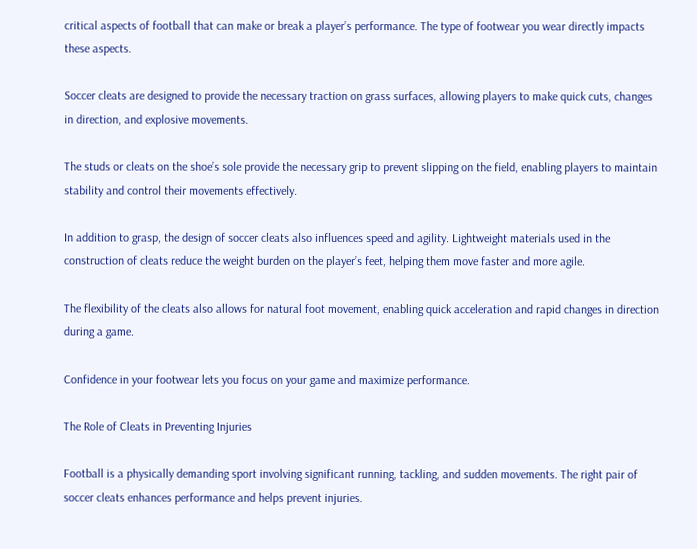critical aspects of football that can make or break a player’s performance. The type of footwear you wear directly impacts these aspects.

Soccer cleats are designed to provide the necessary traction on grass surfaces, allowing players to make quick cuts, changes in direction, and explosive movements.

The studs or cleats on the shoe’s sole provide the necessary grip to prevent slipping on the field, enabling players to maintain stability and control their movements effectively.

In addition to grasp, the design of soccer cleats also influences speed and agility. Lightweight materials used in the construction of cleats reduce the weight burden on the player’s feet, helping them move faster and more agile.

The flexibility of the cleats also allows for natural foot movement, enabling quick acceleration and rapid changes in direction during a game.

Confidence in your footwear lets you focus on your game and maximize performance.

The Role of Cleats in Preventing Injuries

Football is a physically demanding sport involving significant running, tackling, and sudden movements. The right pair of soccer cleats enhances performance and helps prevent injuries.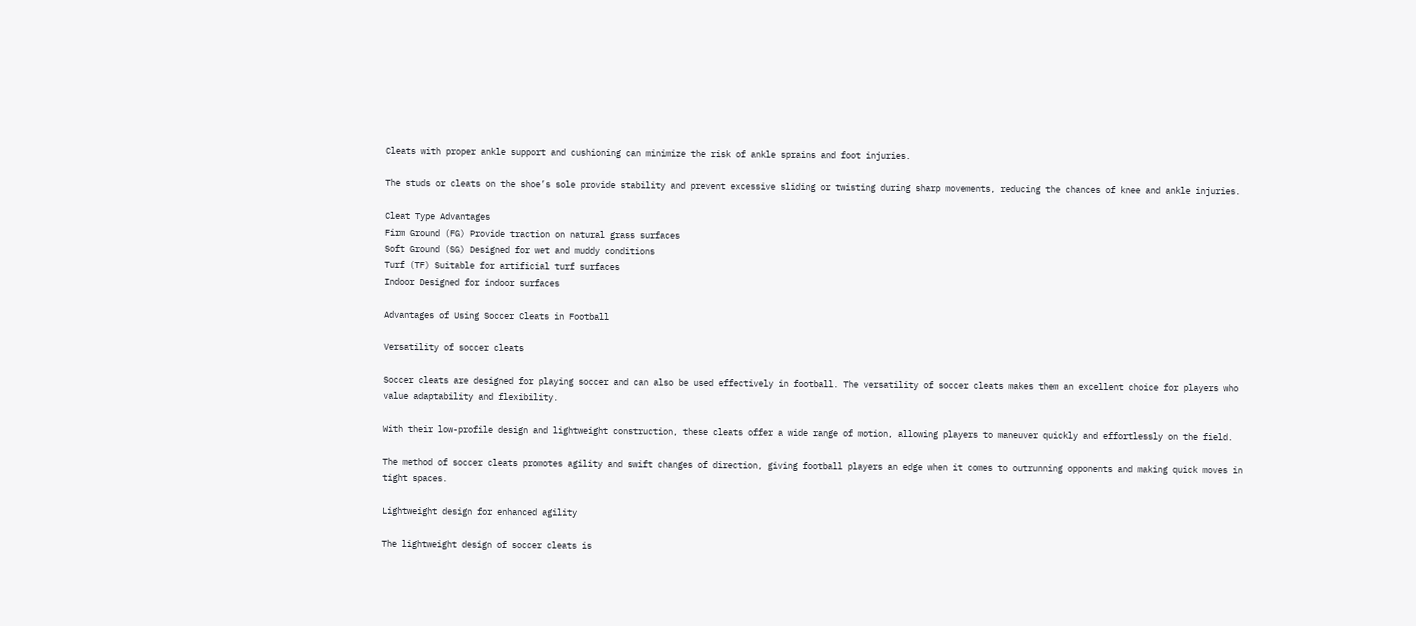Cleats with proper ankle support and cushioning can minimize the risk of ankle sprains and foot injuries.

The studs or cleats on the shoe’s sole provide stability and prevent excessive sliding or twisting during sharp movements, reducing the chances of knee and ankle injuries.

Cleat Type Advantages
Firm Ground (FG) Provide traction on natural grass surfaces
Soft Ground (SG) Designed for wet and muddy conditions
Turf (TF) Suitable for artificial turf surfaces
Indoor Designed for indoor surfaces

Advantages of Using Soccer Cleats in Football

Versatility of soccer cleats

Soccer cleats are designed for playing soccer and can also be used effectively in football. The versatility of soccer cleats makes them an excellent choice for players who value adaptability and flexibility.

With their low-profile design and lightweight construction, these cleats offer a wide range of motion, allowing players to maneuver quickly and effortlessly on the field.

The method of soccer cleats promotes agility and swift changes of direction, giving football players an edge when it comes to outrunning opponents and making quick moves in tight spaces.

Lightweight design for enhanced agility

The lightweight design of soccer cleats is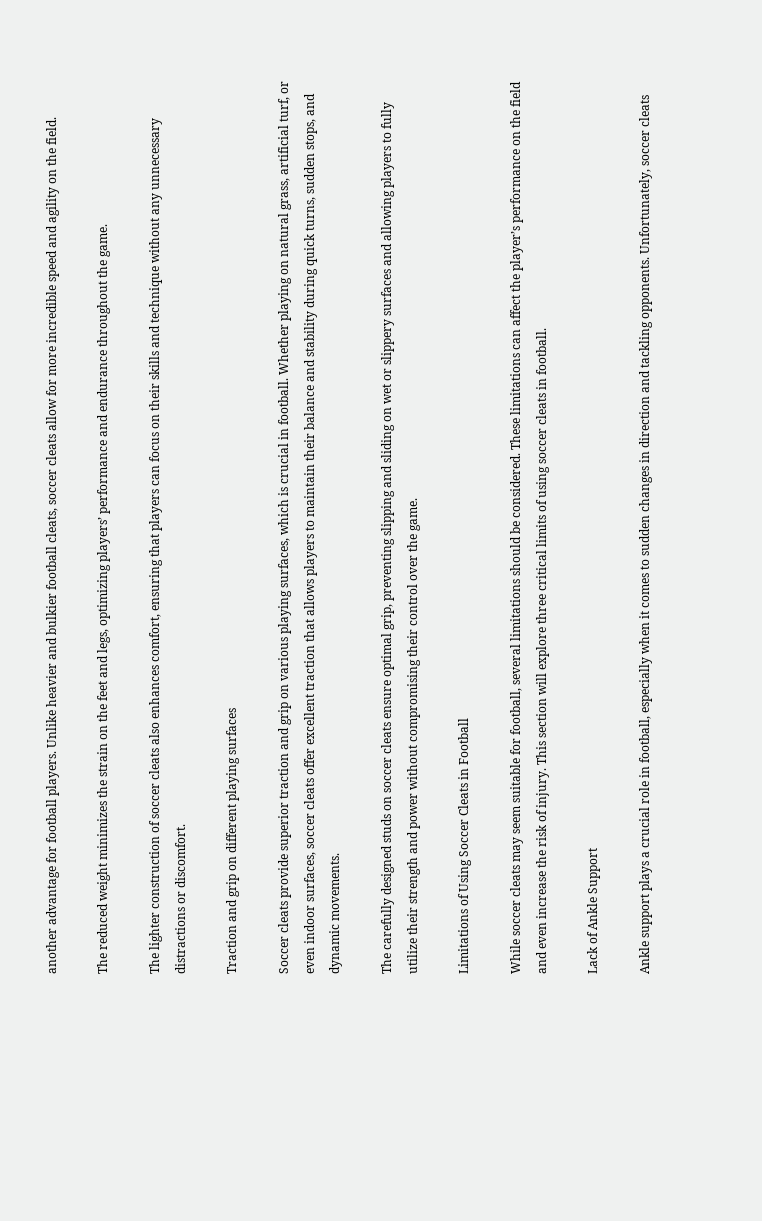another advantage for football players. Unlike heavier and bulkier football cleats, soccer cleats allow for more incredible speed and agility on the field.

The reduced weight minimizes the strain on the feet and legs, optimizing players’ performance and endurance throughout the game.

The lighter construction of soccer cleats also enhances comfort, ensuring that players can focus on their skills and technique without any unnecessary distractions or discomfort.

Traction and grip on different playing surfaces

Soccer cleats provide superior traction and grip on various playing surfaces, which is crucial in football. Whether playing on natural grass, artificial turf, or even indoor surfaces, soccer cleats offer excellent traction that allows players to maintain their balance and stability during quick turns, sudden stops, and dynamic movements.

The carefully designed studs on soccer cleats ensure optimal grip, preventing slipping and sliding on wet or slippery surfaces and allowing players to fully utilize their strength and power without compromising their control over the game.

Limitations of Using Soccer Cleats in Football

While soccer cleats may seem suitable for football, several limitations should be considered. These limitations can affect the player’s performance on the field and even increase the risk of injury. This section will explore three critical limits of using soccer cleats in football.

Lack of Ankle Support

Ankle support plays a crucial role in football, especially when it comes to sudden changes in direction and tackling opponents. Unfortunately, soccer cleats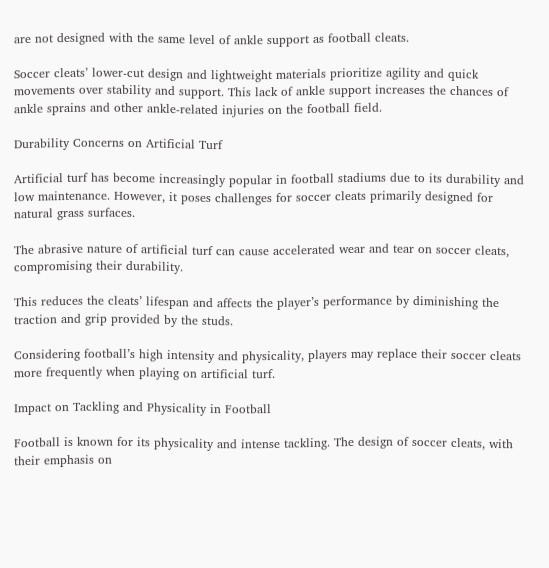are not designed with the same level of ankle support as football cleats.

Soccer cleats’ lower-cut design and lightweight materials prioritize agility and quick movements over stability and support. This lack of ankle support increases the chances of ankle sprains and other ankle-related injuries on the football field.

Durability Concerns on Artificial Turf

Artificial turf has become increasingly popular in football stadiums due to its durability and low maintenance. However, it poses challenges for soccer cleats primarily designed for natural grass surfaces.

The abrasive nature of artificial turf can cause accelerated wear and tear on soccer cleats, compromising their durability.

This reduces the cleats’ lifespan and affects the player’s performance by diminishing the traction and grip provided by the studs.

Considering football’s high intensity and physicality, players may replace their soccer cleats more frequently when playing on artificial turf.

Impact on Tackling and Physicality in Football

Football is known for its physicality and intense tackling. The design of soccer cleats, with their emphasis on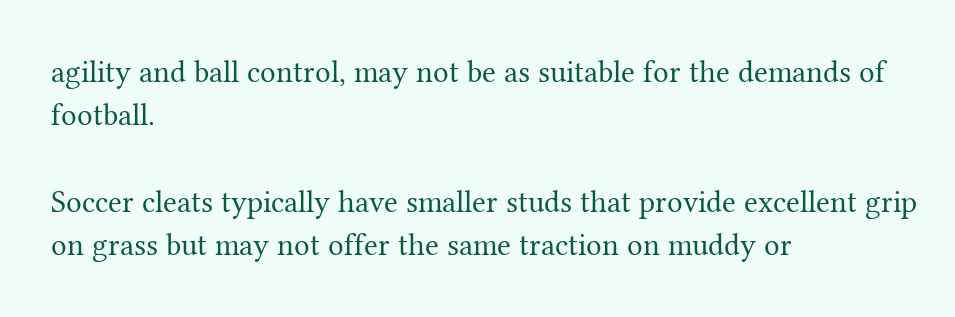agility and ball control, may not be as suitable for the demands of football.

Soccer cleats typically have smaller studs that provide excellent grip on grass but may not offer the same traction on muddy or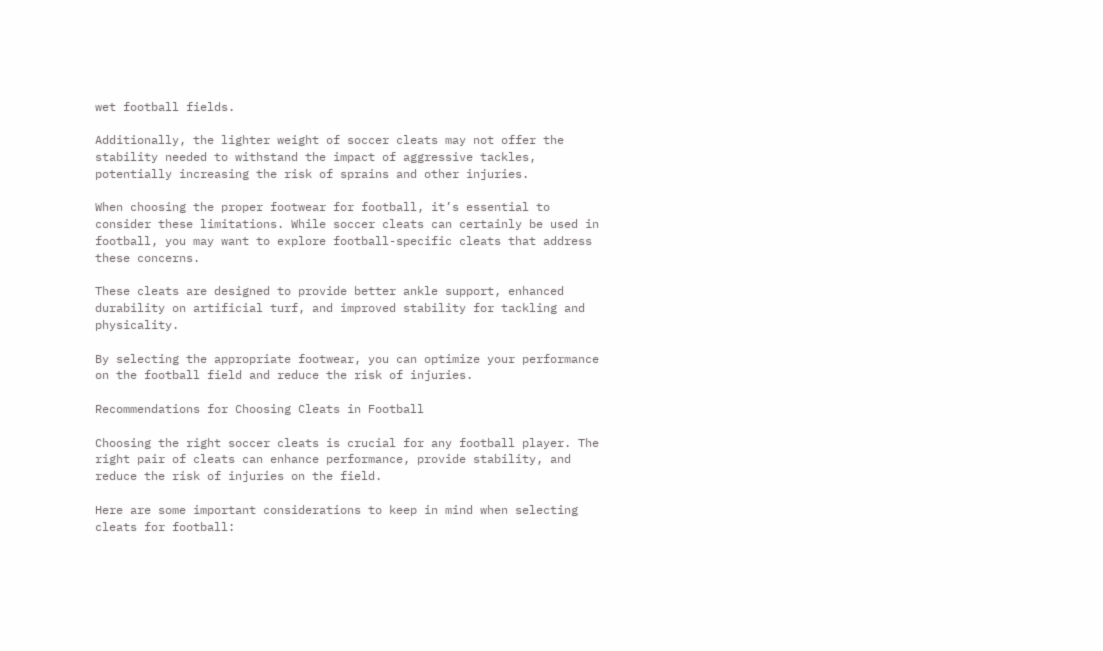wet football fields.

Additionally, the lighter weight of soccer cleats may not offer the stability needed to withstand the impact of aggressive tackles, potentially increasing the risk of sprains and other injuries.

When choosing the proper footwear for football, it’s essential to consider these limitations. While soccer cleats can certainly be used in football, you may want to explore football-specific cleats that address these concerns.

These cleats are designed to provide better ankle support, enhanced durability on artificial turf, and improved stability for tackling and physicality.

By selecting the appropriate footwear, you can optimize your performance on the football field and reduce the risk of injuries.

Recommendations for Choosing Cleats in Football

Choosing the right soccer cleats is crucial for any football player. The right pair of cleats can enhance performance, provide stability, and reduce the risk of injuries on the field.

Here are some important considerations to keep in mind when selecting cleats for football: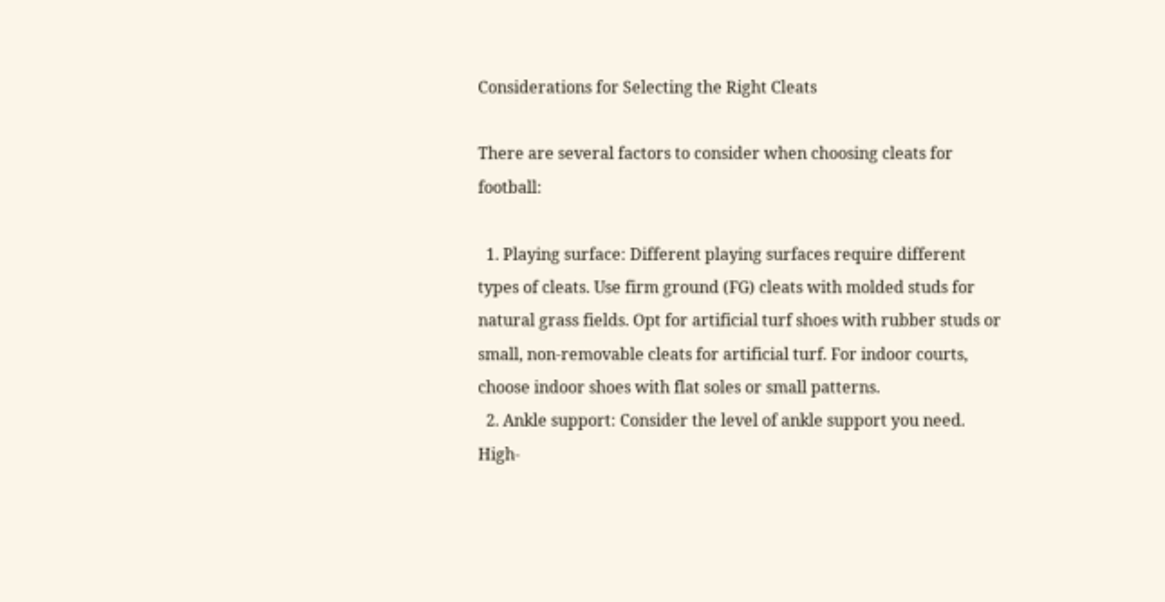Considerations for Selecting the Right Cleats

There are several factors to consider when choosing cleats for football:

  1. Playing surface: Different playing surfaces require different types of cleats. Use firm ground (FG) cleats with molded studs for natural grass fields. Opt for artificial turf shoes with rubber studs or small, non-removable cleats for artificial turf. For indoor courts, choose indoor shoes with flat soles or small patterns.
  2. Ankle support: Consider the level of ankle support you need. High-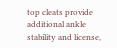top cleats provide additional ankle stability and license,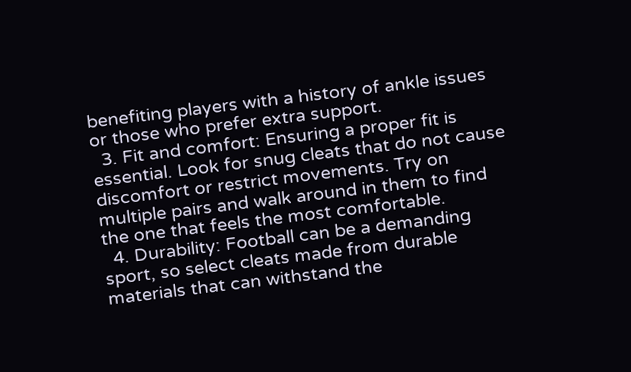benefiting players with a history of ankle issues or those who prefer extra support.
  3. Fit and comfort: Ensuring a proper fit is essential. Look for snug cleats that do not cause discomfort or restrict movements. Try on multiple pairs and walk around in them to find the one that feels the most comfortable.
  4. Durability: Football can be a demanding sport, so select cleats made from durable materials that can withstand the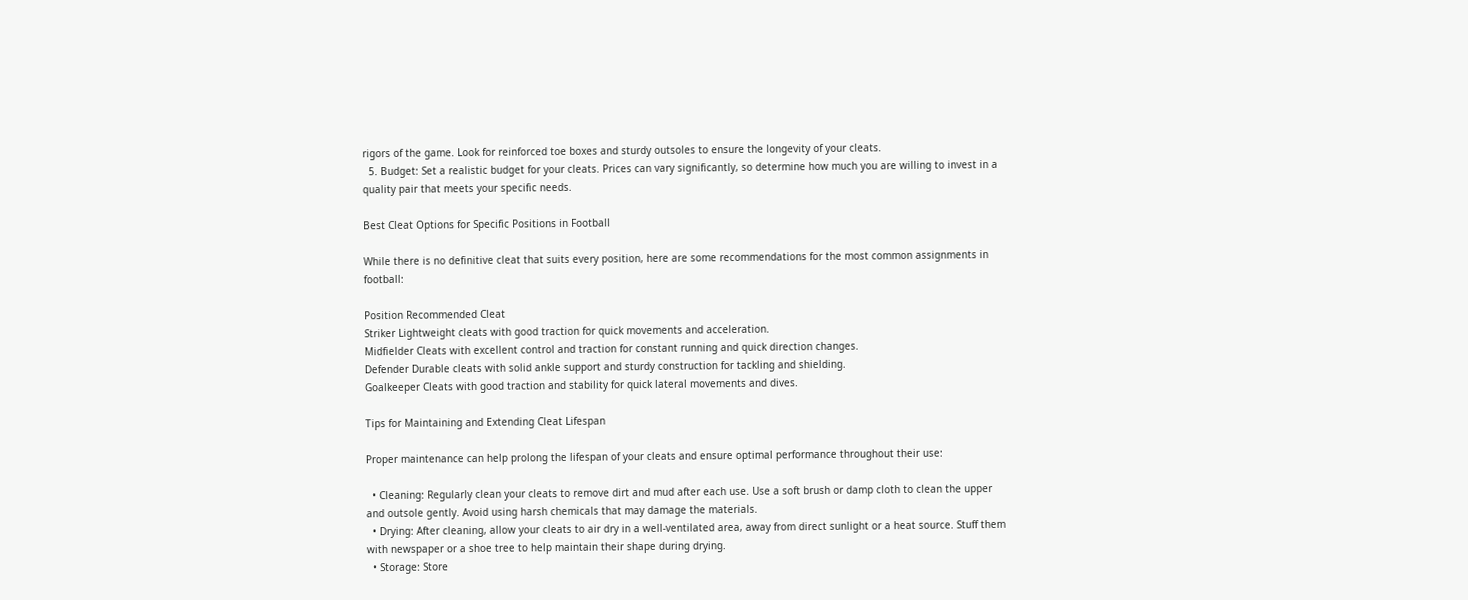rigors of the game. Look for reinforced toe boxes and sturdy outsoles to ensure the longevity of your cleats.
  5. Budget: Set a realistic budget for your cleats. Prices can vary significantly, so determine how much you are willing to invest in a quality pair that meets your specific needs.

Best Cleat Options for Specific Positions in Football

While there is no definitive cleat that suits every position, here are some recommendations for the most common assignments in football:

Position Recommended Cleat
Striker Lightweight cleats with good traction for quick movements and acceleration.
Midfielder Cleats with excellent control and traction for constant running and quick direction changes.
Defender Durable cleats with solid ankle support and sturdy construction for tackling and shielding.
Goalkeeper Cleats with good traction and stability for quick lateral movements and dives.

Tips for Maintaining and Extending Cleat Lifespan

Proper maintenance can help prolong the lifespan of your cleats and ensure optimal performance throughout their use:

  • Cleaning: Regularly clean your cleats to remove dirt and mud after each use. Use a soft brush or damp cloth to clean the upper and outsole gently. Avoid using harsh chemicals that may damage the materials.
  • Drying: After cleaning, allow your cleats to air dry in a well-ventilated area, away from direct sunlight or a heat source. Stuff them with newspaper or a shoe tree to help maintain their shape during drying.
  • Storage: Store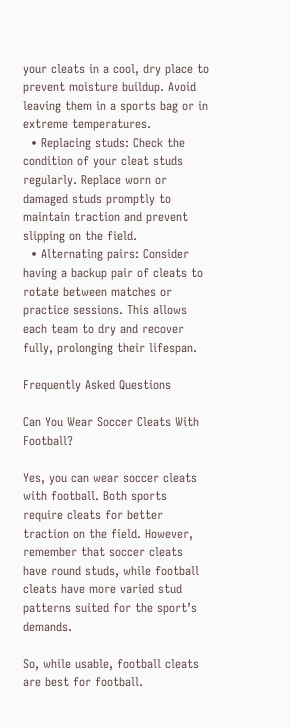your cleats in a cool, dry place to prevent moisture buildup. Avoid leaving them in a sports bag or in extreme temperatures.
  • Replacing studs: Check the condition of your cleat studs regularly. Replace worn or damaged studs promptly to maintain traction and prevent slipping on the field.
  • Alternating pairs: Consider having a backup pair of cleats to rotate between matches or practice sessions. This allows each team to dry and recover fully, prolonging their lifespan.

Frequently Asked Questions

Can You Wear Soccer Cleats With Football?

Yes, you can wear soccer cleats with football. Both sports require cleats for better traction on the field. However, remember that soccer cleats have round studs, while football cleats have more varied stud patterns suited for the sport’s demands.

So, while usable, football cleats are best for football.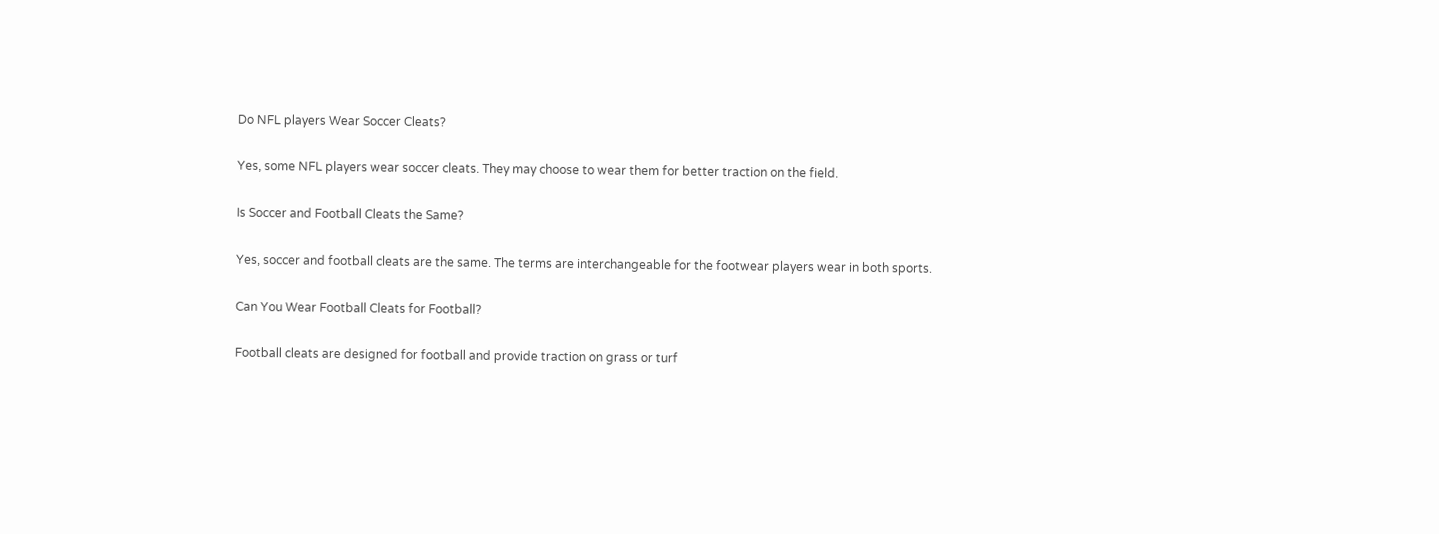Do NFL players Wear Soccer Cleats?

Yes, some NFL players wear soccer cleats. They may choose to wear them for better traction on the field.

Is Soccer and Football Cleats the Same?

Yes, soccer and football cleats are the same. The terms are interchangeable for the footwear players wear in both sports.

Can You Wear Football Cleats for Football?

Football cleats are designed for football and provide traction on grass or turf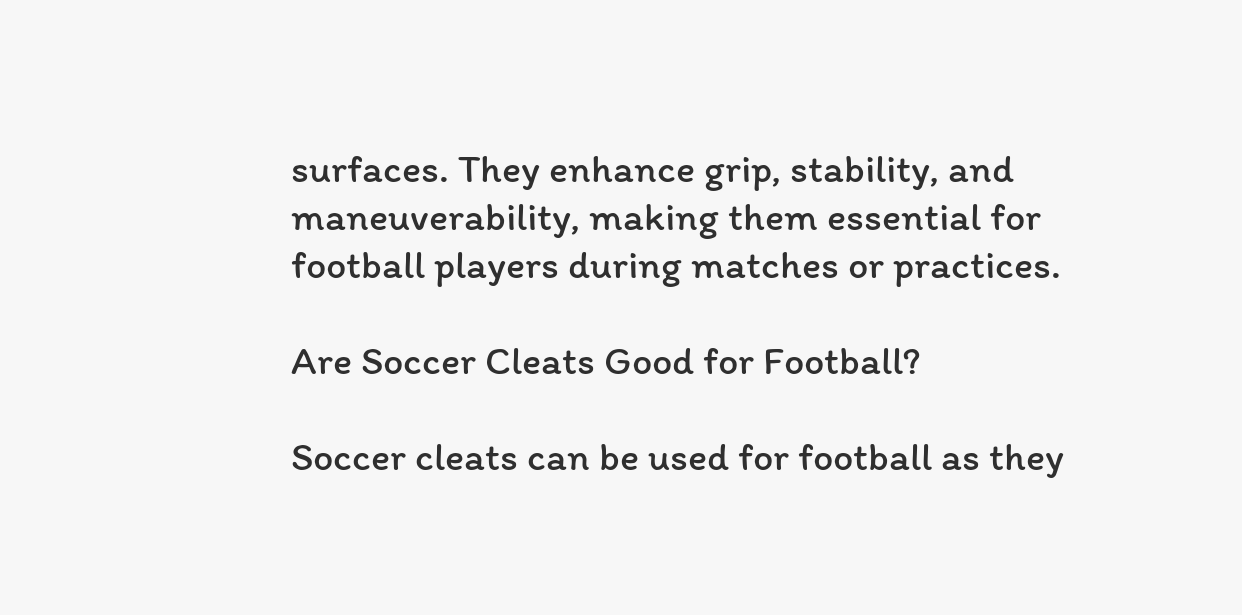surfaces. They enhance grip, stability, and maneuverability, making them essential for football players during matches or practices.

Are Soccer Cleats Good for Football?

Soccer cleats can be used for football as they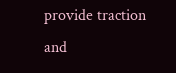provide traction and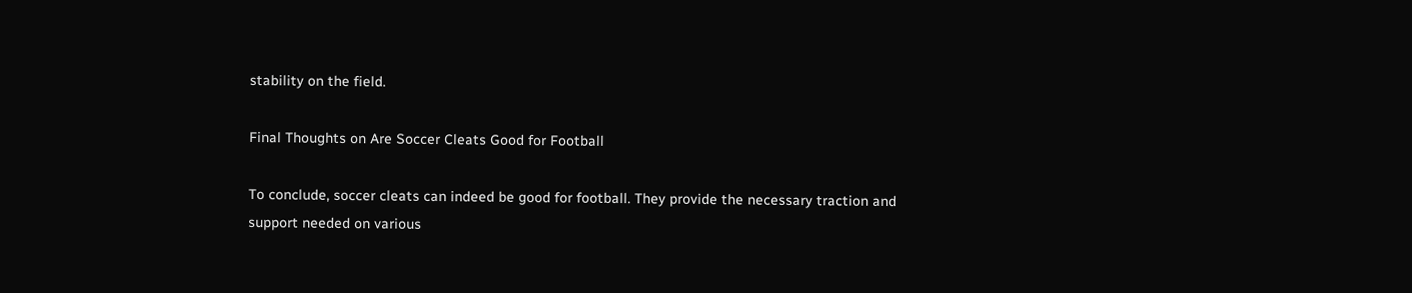stability on the field.

Final Thoughts on Are Soccer Cleats Good for Football

To conclude, soccer cleats can indeed be good for football. They provide the necessary traction and support needed on various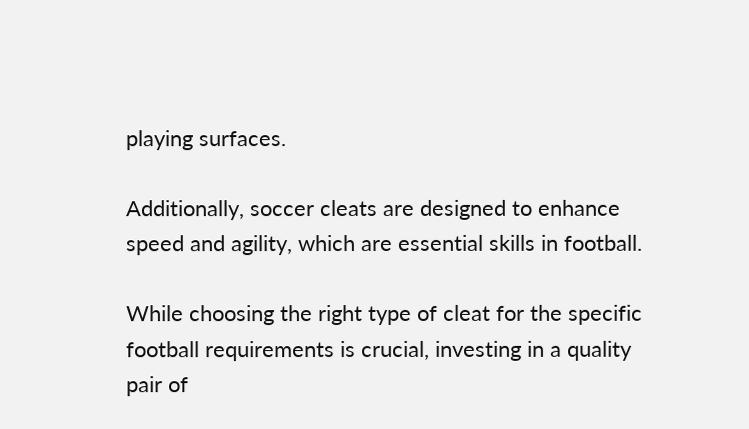playing surfaces.

Additionally, soccer cleats are designed to enhance speed and agility, which are essential skills in football.

While choosing the right type of cleat for the specific football requirements is crucial, investing in a quality pair of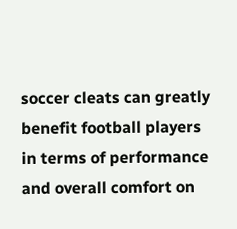soccer cleats can greatly benefit football players in terms of performance and overall comfort on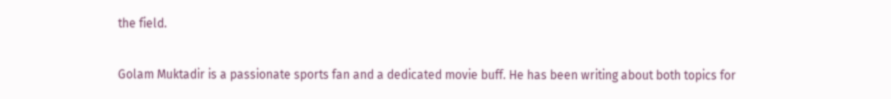the field.

Golam Muktadir is a passionate sports fan and a dedicated movie buff. He has been writing about both topics for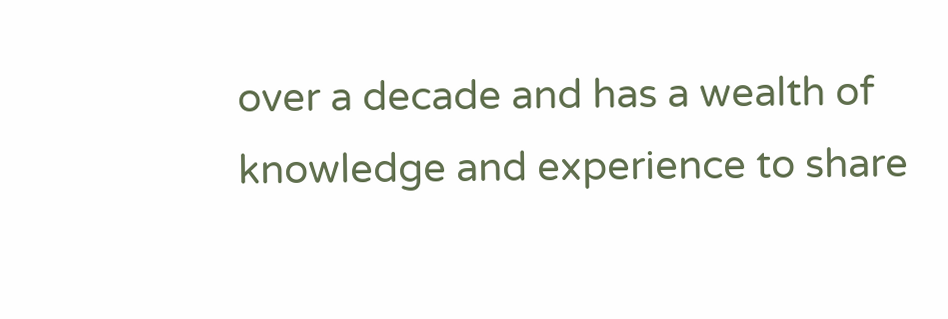over a decade and has a wealth of knowledge and experience to share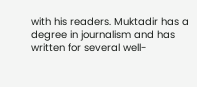with his readers. Muktadir has a degree in journalism and has written for several well-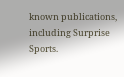known publications, including Surprise Sports.